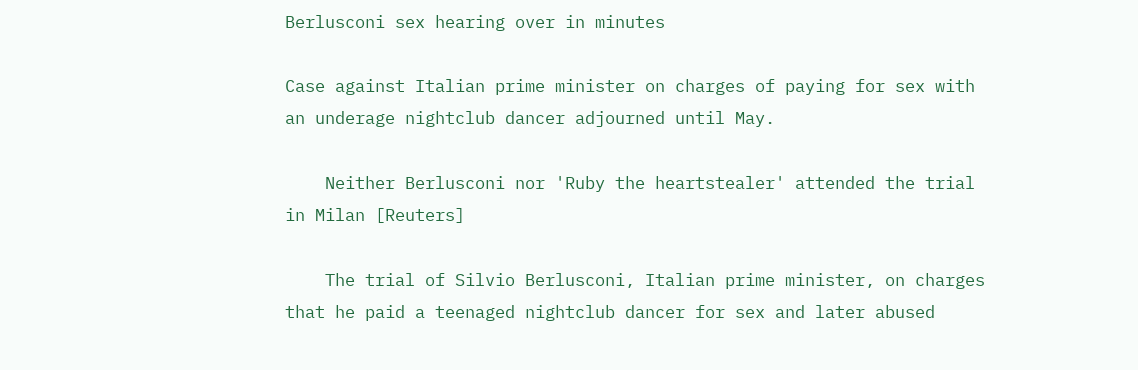Berlusconi sex hearing over in minutes

Case against Italian prime minister on charges of paying for sex with an underage nightclub dancer adjourned until May.

    Neither Berlusconi nor 'Ruby the heartstealer' attended the trial in Milan [Reuters]

    The trial of Silvio Berlusconi, Italian prime minister, on charges that he paid a teenaged nightclub dancer for sex and later abused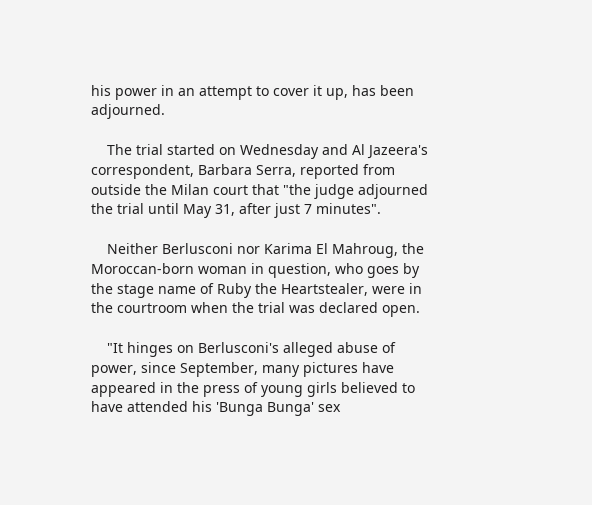his power in an attempt to cover it up, has been adjourned.

    The trial started on Wednesday and Al Jazeera's correspondent, Barbara Serra, reported from outside the Milan court that "the judge adjourned the trial until May 31, after just 7 minutes".

    Neither Berlusconi nor Karima El Mahroug, the Moroccan-born woman in question, who goes by the stage name of Ruby the Heartstealer, were in the courtroom when the trial was declared open.

    "It hinges on Berlusconi's alleged abuse of power, since September, many pictures have appeared in the press of young girls believed to have attended his 'Bunga Bunga' sex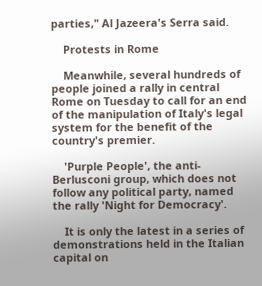parties," Al Jazeera's Serra said.

    Protests in Rome

    Meanwhile, several hundreds of people joined a rally in central Rome on Tuesday to call for an end of the manipulation of Italy's legal system for the benefit of the country's premier.

    'Purple People', the anti-Berlusconi group, which does not follow any political party, named the rally 'Night for Democracy'.

    It is only the latest in a series of demonstrations held in the Italian capital on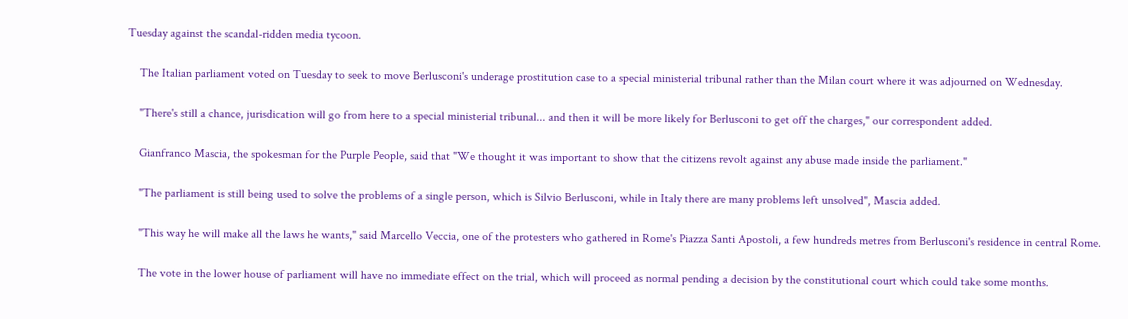Tuesday against the scandal-ridden media tycoon.

    The Italian parliament voted on Tuesday to seek to move Berlusconi's underage prostitution case to a special ministerial tribunal rather than the Milan court where it was adjourned on Wednesday.

    "There's still a chance, jurisdication will go from here to a special ministerial tribunal... and then it will be more likely for Berlusconi to get off the charges," our correspondent added.

    Gianfranco Mascia, the spokesman for the Purple People, said that "We thought it was important to show that the citizens revolt against any abuse made inside the parliament."

    "The parliament is still being used to solve the problems of a single person, which is Silvio Berlusconi, while in Italy there are many problems left unsolved", Mascia added.

    "This way he will make all the laws he wants," said Marcello Veccia, one of the protesters who gathered in Rome's Piazza Santi Apostoli, a few hundreds metres from Berlusconi's residence in central Rome.

    The vote in the lower house of parliament will have no immediate effect on the trial, which will proceed as normal pending a decision by the constitutional court which could take some months.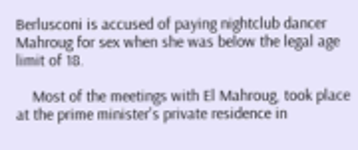Berlusconi is accused of paying nightclub dancer Mahroug for sex when she was below the legal age limit of 18.

    Most of the meetings with El Mahroug, took place at the prime minister's private residence in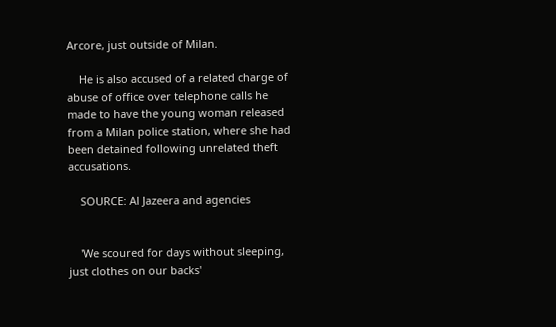Arcore, just outside of Milan.

    He is also accused of a related charge of abuse of office over telephone calls he made to have the young woman released from a Milan police station, where she had been detained following unrelated theft accusations.

    SOURCE: Al Jazeera and agencies


    'We scoured for days without sleeping, just clothes on our backs'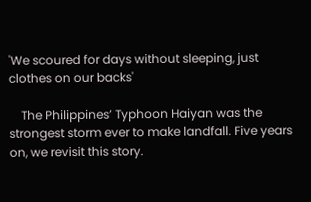'We scoured for days without sleeping, just clothes on our backs'

    The Philippines’ Typhoon Haiyan was the strongest storm ever to make landfall. Five years on, we revisit this story.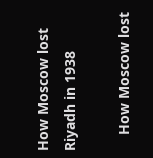How Moscow lost Riyadh in 1938

    How Moscow lost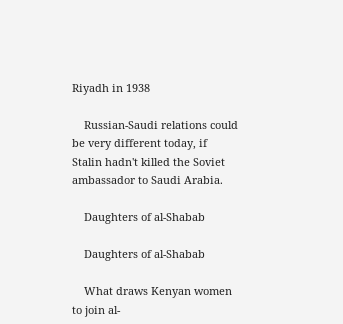Riyadh in 1938

    Russian-Saudi relations could be very different today, if Stalin hadn't killed the Soviet ambassador to Saudi Arabia.

    Daughters of al-Shabab

    Daughters of al-Shabab

    What draws Kenyan women to join al-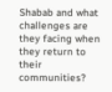Shabab and what challenges are they facing when they return to their communities?